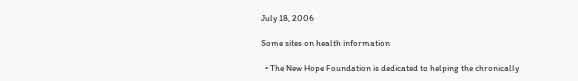July 18, 2006

Some sites on health information

  • The New Hope Foundation is dedicated to helping the chronically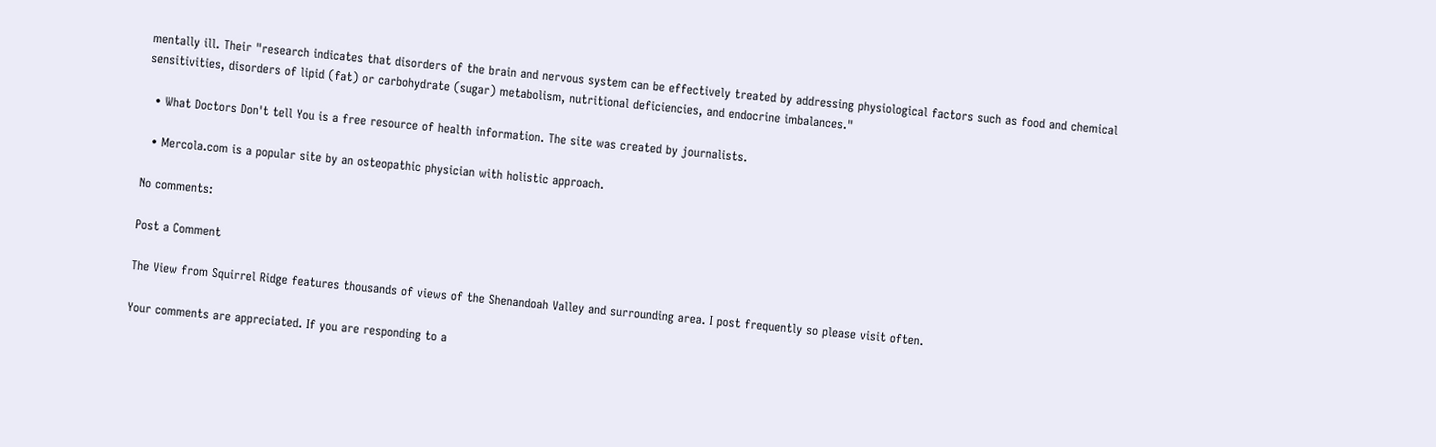mentally ill. Their "research indicates that disorders of the brain and nervous system can be effectively treated by addressing physiological factors such as food and chemical sensitivities, disorders of lipid (fat) or carbohydrate (sugar) metabolism, nutritional deficiencies, and endocrine imbalances."

  • What Doctors Don't tell You is a free resource of health information. The site was created by journalists.

  • Mercola.com is a popular site by an osteopathic physician with holistic approach.

No comments:

Post a Comment

The View from Squirrel Ridge features thousands of views of the Shenandoah Valley and surrounding area. I post frequently so please visit often.

Your comments are appreciated. If you are responding to a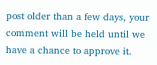post older than a few days, your comment will be held until we have a chance to approve it.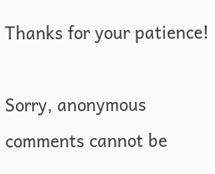Thanks for your patience!

Sorry, anonymous comments cannot be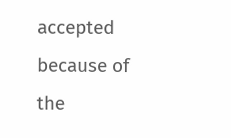accepted because of the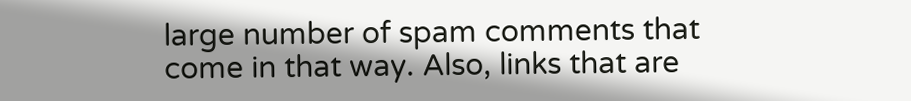large number of spam comments that come in that way. Also, links that are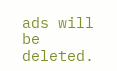ads will be deleted.